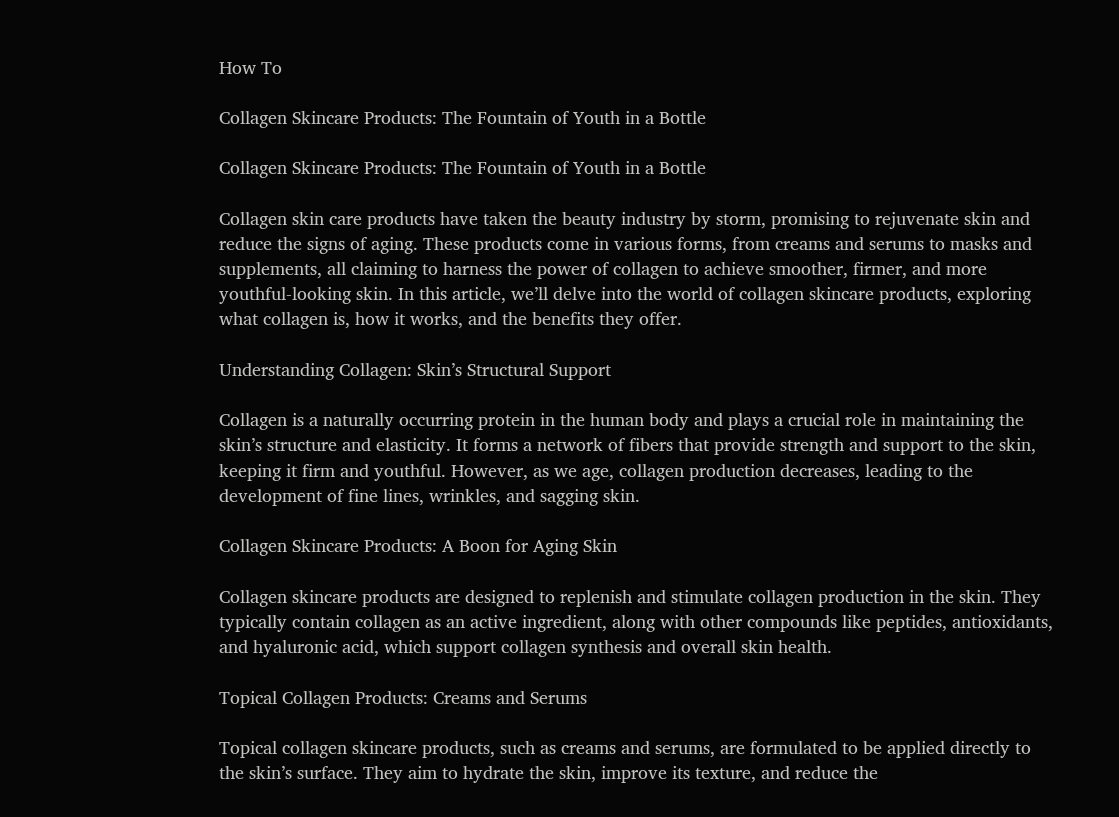How To

Collagen Skincare Products: The Fountain of Youth in a Bottle

Collagen Skincare Products: The Fountain of Youth in a Bottle

Collagen skin care products have taken the beauty industry by storm, promising to rejuvenate skin and reduce the signs of aging. These products come in various forms, from creams and serums to masks and supplements, all claiming to harness the power of collagen to achieve smoother, firmer, and more youthful-looking skin. In this article, we’ll delve into the world of collagen skincare products, exploring what collagen is, how it works, and the benefits they offer.

Understanding Collagen: Skin’s Structural Support

Collagen is a naturally occurring protein in the human body and plays a crucial role in maintaining the skin’s structure and elasticity. It forms a network of fibers that provide strength and support to the skin, keeping it firm and youthful. However, as we age, collagen production decreases, leading to the development of fine lines, wrinkles, and sagging skin.

Collagen Skincare Products: A Boon for Aging Skin

Collagen skincare products are designed to replenish and stimulate collagen production in the skin. They typically contain collagen as an active ingredient, along with other compounds like peptides, antioxidants, and hyaluronic acid, which support collagen synthesis and overall skin health.

Topical Collagen Products: Creams and Serums

Topical collagen skincare products, such as creams and serums, are formulated to be applied directly to the skin’s surface. They aim to hydrate the skin, improve its texture, and reduce the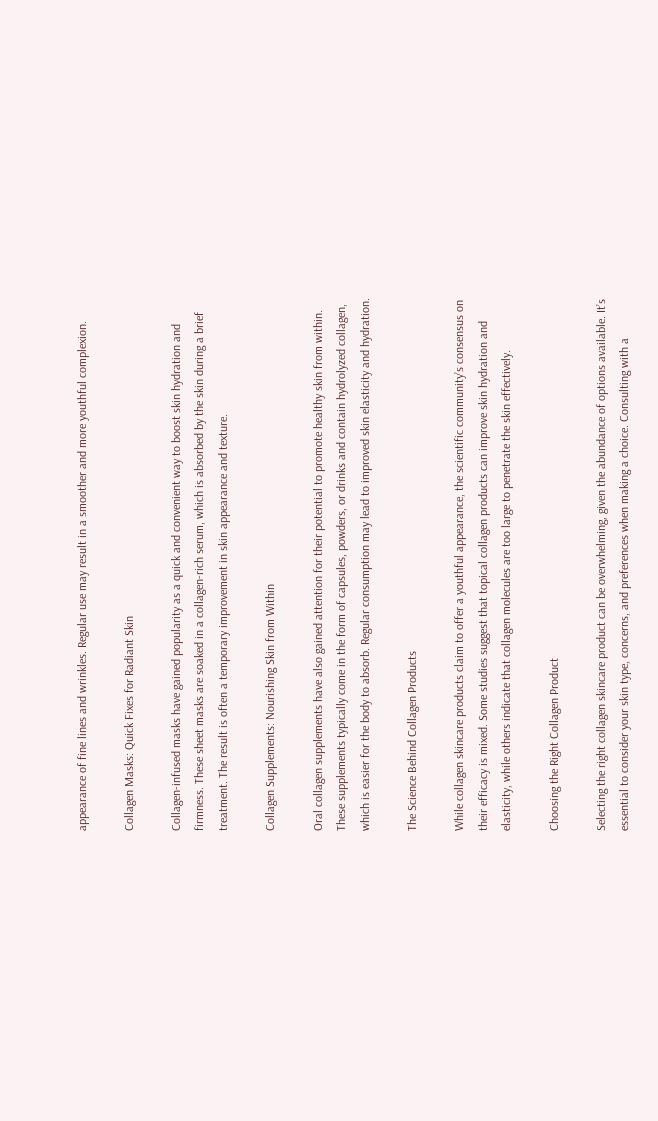appearance of fine lines and wrinkles. Regular use may result in a smoother and more youthful complexion.

Collagen Masks: Quick Fixes for Radiant Skin

Collagen-infused masks have gained popularity as a quick and convenient way to boost skin hydration and firmness. These sheet masks are soaked in a collagen-rich serum, which is absorbed by the skin during a brief treatment. The result is often a temporary improvement in skin appearance and texture.

Collagen Supplements: Nourishing Skin from Within

Oral collagen supplements have also gained attention for their potential to promote healthy skin from within. These supplements typically come in the form of capsules, powders, or drinks and contain hydrolyzed collagen, which is easier for the body to absorb. Regular consumption may lead to improved skin elasticity and hydration.

The Science Behind Collagen Products

While collagen skincare products claim to offer a youthful appearance, the scientific community’s consensus on their efficacy is mixed. Some studies suggest that topical collagen products can improve skin hydration and elasticity, while others indicate that collagen molecules are too large to penetrate the skin effectively.

Choosing the Right Collagen Product

Selecting the right collagen skincare product can be overwhelming, given the abundance of options available. It’s essential to consider your skin type, concerns, and preferences when making a choice. Consulting with a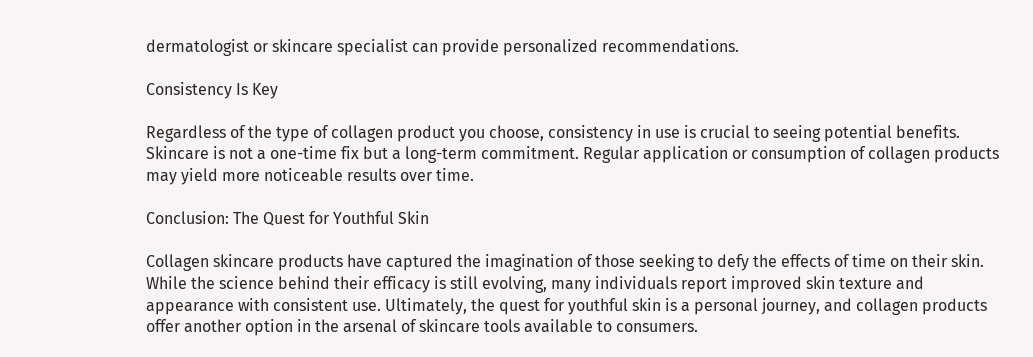dermatologist or skincare specialist can provide personalized recommendations.

Consistency Is Key

Regardless of the type of collagen product you choose, consistency in use is crucial to seeing potential benefits. Skincare is not a one-time fix but a long-term commitment. Regular application or consumption of collagen products may yield more noticeable results over time.

Conclusion: The Quest for Youthful Skin

Collagen skincare products have captured the imagination of those seeking to defy the effects of time on their skin. While the science behind their efficacy is still evolving, many individuals report improved skin texture and appearance with consistent use. Ultimately, the quest for youthful skin is a personal journey, and collagen products offer another option in the arsenal of skincare tools available to consumers.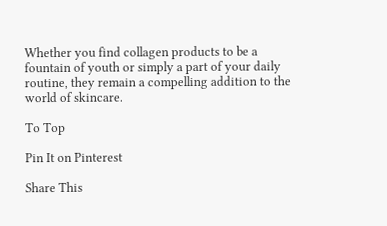Whether you find collagen products to be a fountain of youth or simply a part of your daily routine, they remain a compelling addition to the world of skincare.

To Top

Pin It on Pinterest

Share This